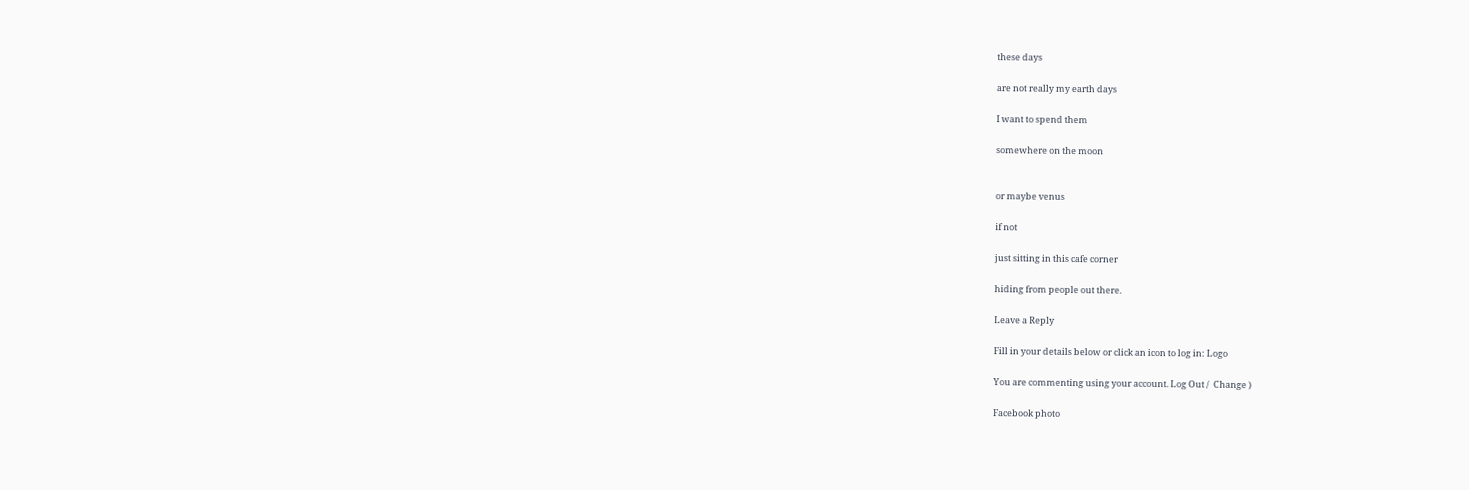these days

are not really my earth days

I want to spend them

somewhere on the moon


or maybe venus

if not

just sitting in this cafe corner

hiding from people out there.

Leave a Reply

Fill in your details below or click an icon to log in: Logo

You are commenting using your account. Log Out /  Change )

Facebook photo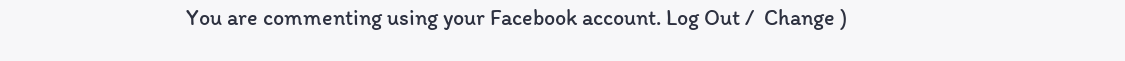You are commenting using your Facebook account. Log Out /  Change )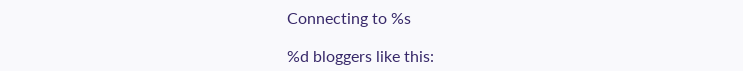Connecting to %s

%d bloggers like this: